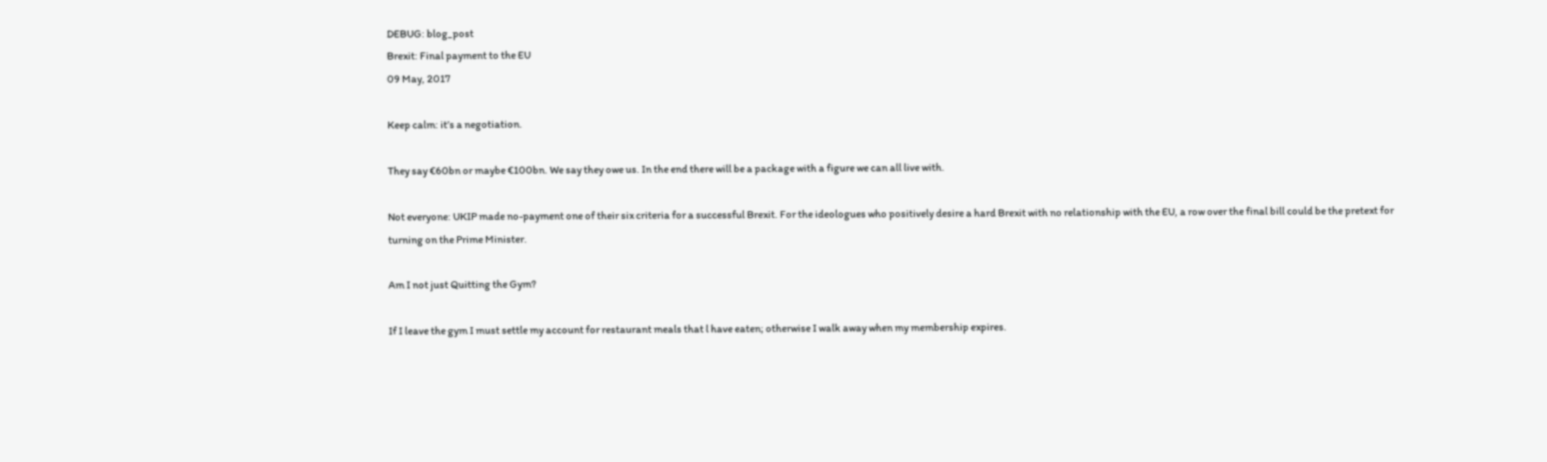DEBUG: blog_post
Brexit: Final payment to the EU
09 May, 2017

Keep calm: it’s a negotiation.

They say €60bn or maybe €100bn. We say they owe us. In the end there will be a package with a figure we can all live with.

Not everyone: UKIP made no-payment one of their six criteria for a successful Brexit. For the ideologues who positively desire a hard Brexit with no relationship with the EU, a row over the final bill could be the pretext for turning on the Prime Minister.

Am I not just Quitting the Gym?

If I leave the gym I must settle my account for restaurant meals that l have eaten; otherwise I walk away when my membership expires.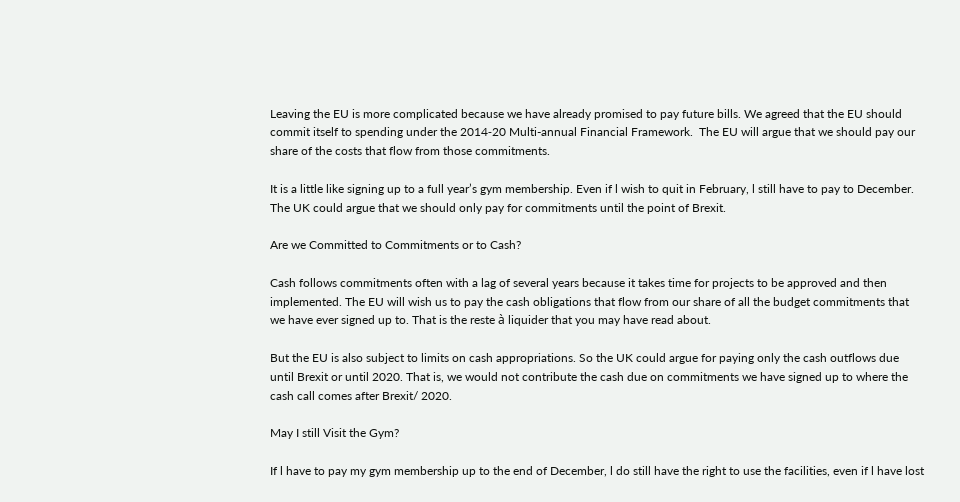Leaving the EU is more complicated because we have already promised to pay future bills. We agreed that the EU should commit itself to spending under the 2014‑20 Multi-annual Financial Framework.  The EU will argue that we should pay our share of the costs that flow from those commitments.

It is a little like signing up to a full year’s gym membership. Even if l wish to quit in February, l still have to pay to December. The UK could argue that we should only pay for commitments until the point of Brexit.

Are we Committed to Commitments or to Cash?

Cash follows commitments often with a lag of several years because it takes time for projects to be approved and then implemented. The EU will wish us to pay the cash obligations that flow from our share of all the budget commitments that we have ever signed up to. That is the reste à liquider that you may have read about.

But the EU is also subject to limits on cash appropriations. So the UK could argue for paying only the cash outflows due until Brexit or until 2020. That is, we would not contribute the cash due on commitments we have signed up to where the cash call comes after Brexit/ 2020.

May I still Visit the Gym?

If l have to pay my gym membership up to the end of December, l do still have the right to use the facilities, even if l have lost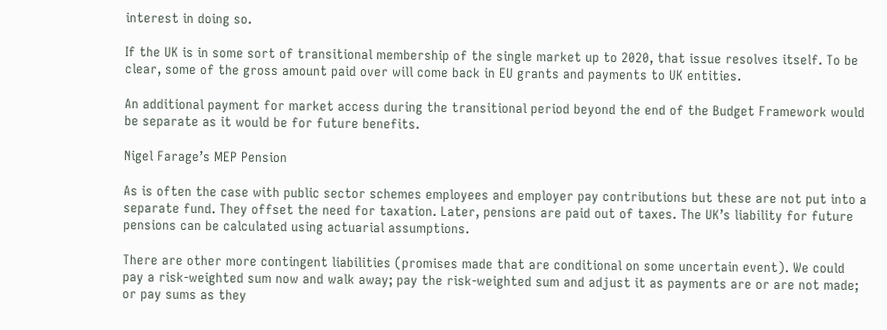interest in doing so.

If the UK is in some sort of transitional membership of the single market up to 2020, that issue resolves itself. To be clear, some of the gross amount paid over will come back in EU grants and payments to UK entities.

An additional payment for market access during the transitional period beyond the end of the Budget Framework would be separate as it would be for future benefits.

Nigel Farage’s MEP Pension

As is often the case with public sector schemes employees and employer pay contributions but these are not put into a separate fund. They offset the need for taxation. Later, pensions are paid out of taxes. The UK’s liability for future pensions can be calculated using actuarial assumptions.

There are other more contingent liabilities (promises made that are conditional on some uncertain event). We could pay a risk-weighted sum now and walk away; pay the risk-weighted sum and adjust it as payments are or are not made; or pay sums as they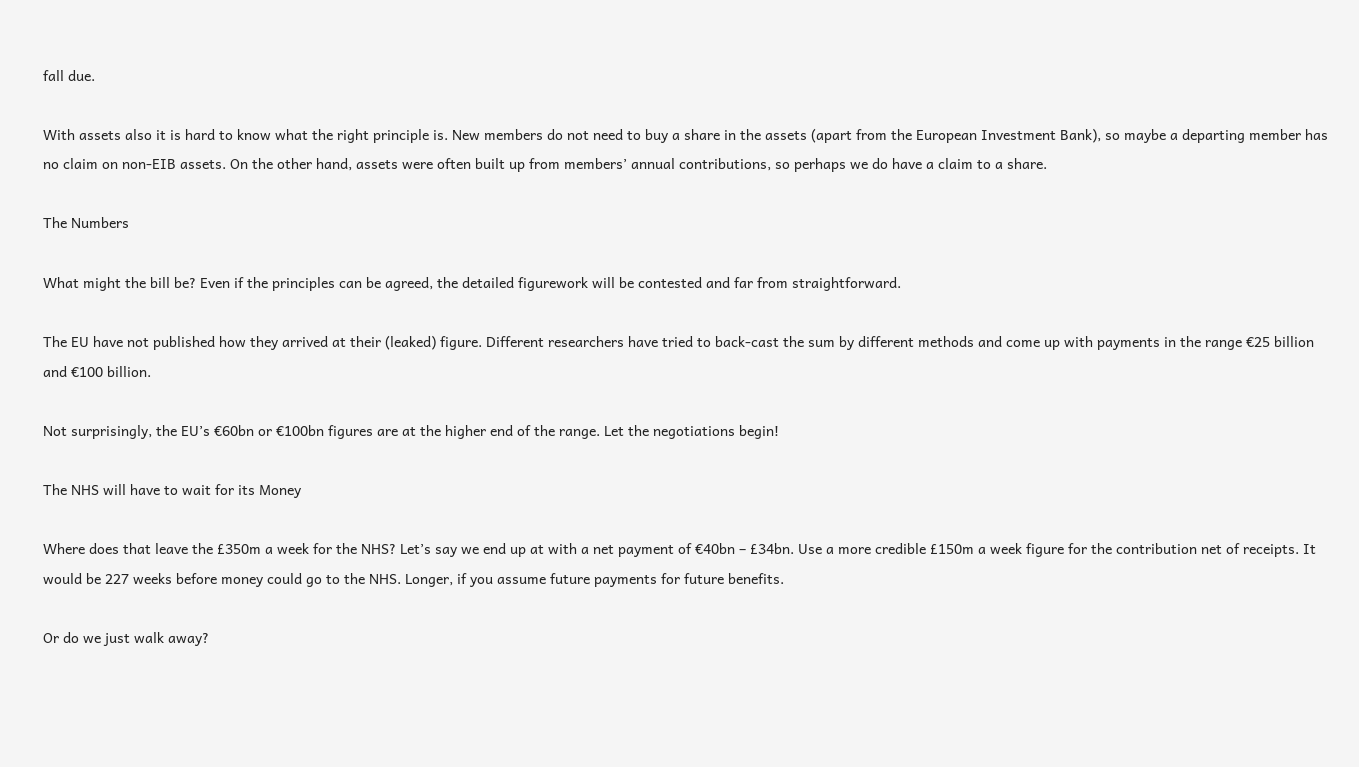fall due.

With assets also it is hard to know what the right principle is. New members do not need to buy a share in the assets (apart from the European Investment Bank), so maybe a departing member has no claim on non-EIB assets. On the other hand, assets were often built up from members’ annual contributions, so perhaps we do have a claim to a share.

The Numbers

What might the bill be? Even if the principles can be agreed, the detailed figurework will be contested and far from straightforward.

The EU have not published how they arrived at their (leaked) figure. Different researchers have tried to back-cast the sum by different methods and come up with payments in the range €25 billion and €100 billion.

Not surprisingly, the EU’s €60bn or €100bn figures are at the higher end of the range. Let the negotiations begin!

The NHS will have to wait for its Money

Where does that leave the £350m a week for the NHS? Let’s say we end up at with a net payment of €40bn – £34bn. Use a more credible £150m a week figure for the contribution net of receipts. It would be 227 weeks before money could go to the NHS. Longer, if you assume future payments for future benefits.

Or do we just walk away?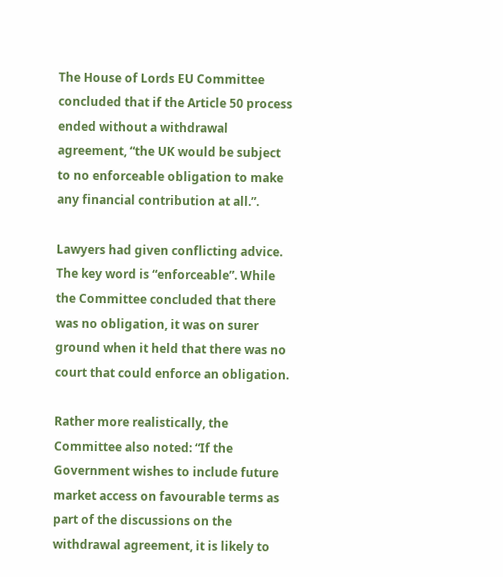The House of Lords EU Committee concluded that if the Article 50 process ended without a withdrawal agreement, “the UK would be subject to no enforceable obligation to make any financial contribution at all.”.

Lawyers had given conflicting advice. The key word is “enforceable”. While the Committee concluded that there was no obligation, it was on surer ground when it held that there was no court that could enforce an obligation.

Rather more realistically, the Committee also noted: “If the Government wishes to include future market access on favourable terms as part of the discussions on the withdrawal agreement, it is likely to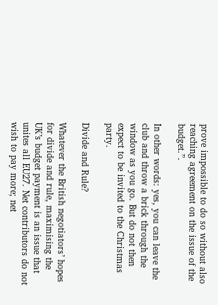prove impossible to do so without also reaching agreement on the issue of the budget.”.

In other words: yes, you can leave the club and throw a brick through the window as you go. But do not then expect to be invited to the Christmas party.

Divide and Rule?

Whatever the British negotiators’ hopes for divide and rule, maximising the UK’s budget payment is an issue that unites all EU27. Net contributors do not wish to pay more; net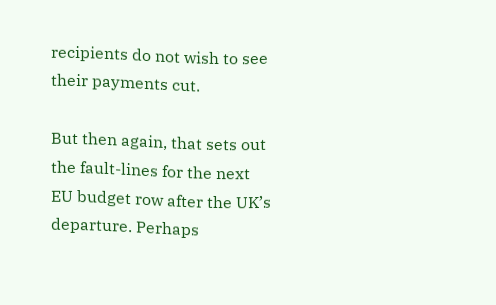recipients do not wish to see their payments cut.

But then again, that sets out the fault-lines for the next EU budget row after the UK’s departure. Perhaps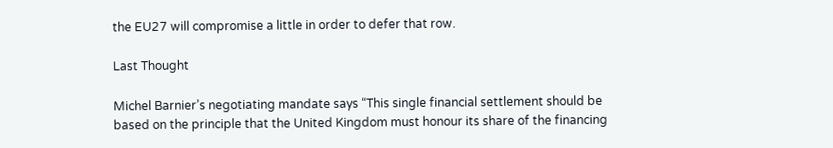the EU27 will compromise a little in order to defer that row.

Last Thought

Michel Barnier’s negotiating mandate says “This single financial settlement should be based on the principle that the United Kingdom must honour its share of the financing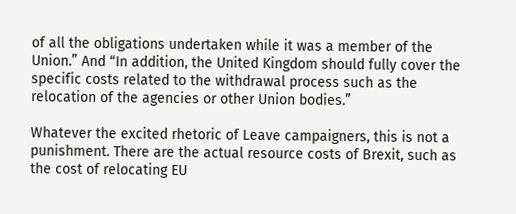of all the obligations undertaken while it was a member of the Union.” And “In addition, the United Kingdom should fully cover the specific costs related to the withdrawal process such as the relocation of the agencies or other Union bodies.”

Whatever the excited rhetoric of Leave campaigners, this is not a punishment. There are the actual resource costs of Brexit, such as the cost of relocating EU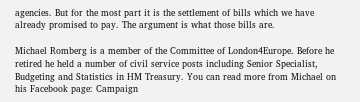agencies. But for the most part it is the settlement of bills which we have already promised to pay. The argument is what those bills are.

Michael Romberg is a member of the Committee of London4Europe. Before he retired he held a number of civil service posts including Senior Specialist, Budgeting and Statistics in HM Treasury. You can read more from Michael on his Facebook page: Campaign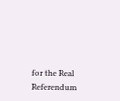for the Real Referendum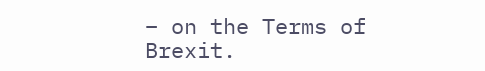– on the Terms of Brexit.